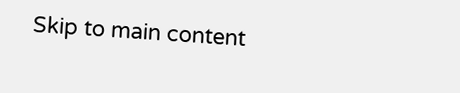Skip to main content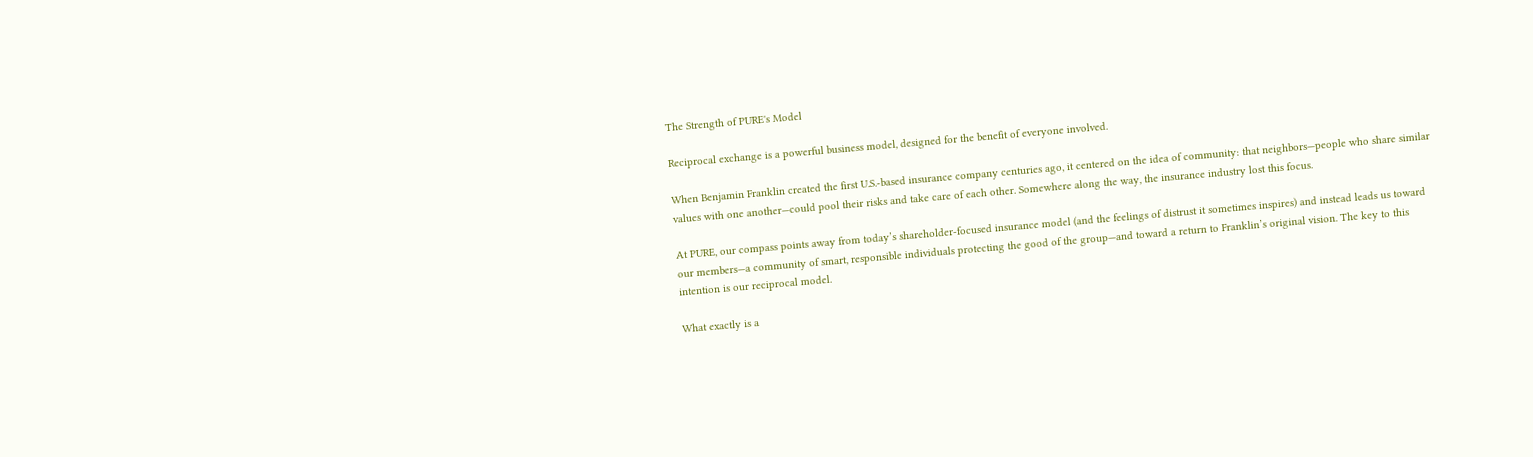The Strength of PURE's Model

Reciprocal exchange is a powerful business model, designed for the benefit of everyone involved.

When Benjamin Franklin created the first U.S.-based insurance company centuries ago, it centered on the idea of community: that neighbors—people who share similar values with one another—could pool their risks and take care of each other. Somewhere along the way, the insurance industry lost this focus.

At PURE, our compass points away from today’s shareholder-focused insurance model (and the feelings of distrust it sometimes inspires) and instead leads us toward our members—a community of smart, responsible individuals protecting the good of the group—and toward a return to Franklin’s original vision. The key to this intention is our reciprocal model.

What exactly is a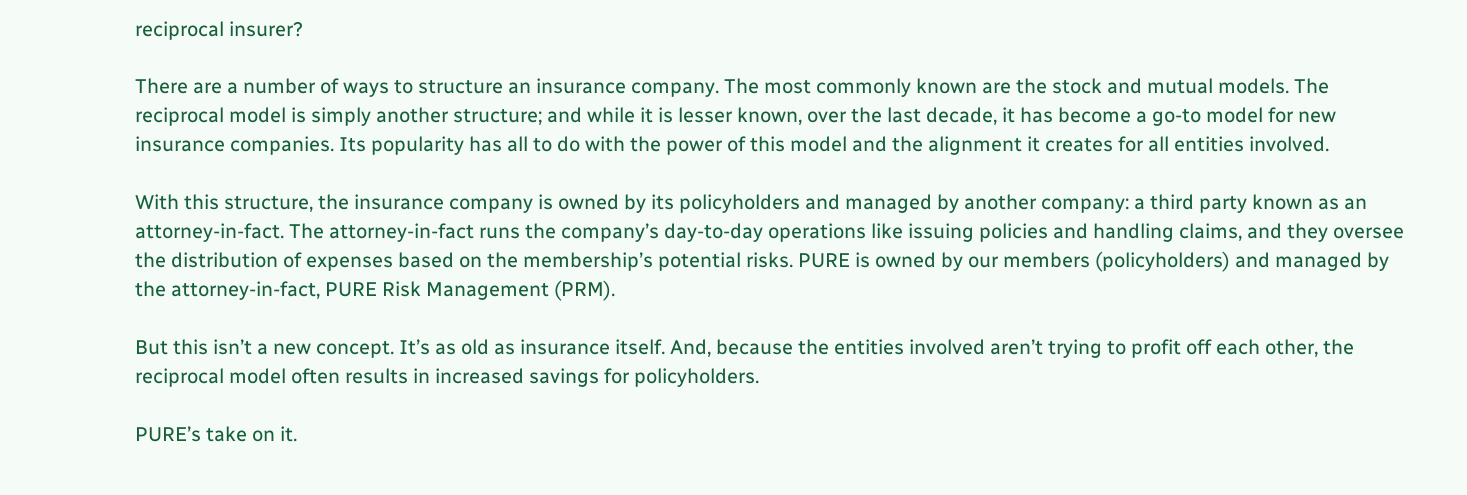reciprocal insurer?

There are a number of ways to structure an insurance company. The most commonly known are the stock and mutual models. The reciprocal model is simply another structure; and while it is lesser known, over the last decade, it has become a go-to model for new insurance companies. Its popularity has all to do with the power of this model and the alignment it creates for all entities involved.

With this structure, the insurance company is owned by its policyholders and managed by another company: a third party known as an attorney-in-fact. The attorney-in-fact runs the company’s day-to-day operations like issuing policies and handling claims, and they oversee the distribution of expenses based on the membership’s potential risks. PURE is owned by our members (policyholders) and managed by the attorney-in-fact, PURE Risk Management (PRM).

But this isn’t a new concept. It’s as old as insurance itself. And, because the entities involved aren’t trying to profit off each other, the reciprocal model often results in increased savings for policyholders.

PURE’s take on it.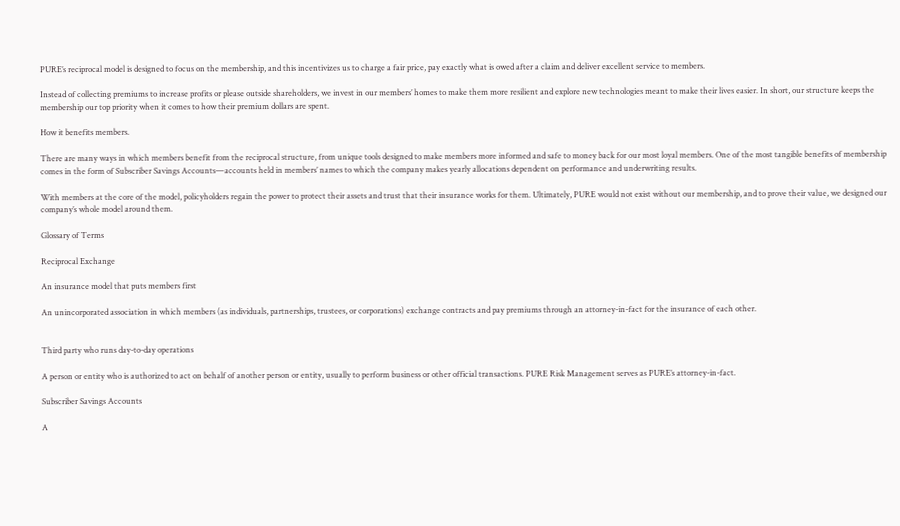PURE’s reciprocal model is designed to focus on the membership, and this incentivizes us to charge a fair price, pay exactly what is owed after a claim and deliver excellent service to members.

Instead of collecting premiums to increase profits or please outside shareholders, we invest in our members’ homes to make them more resilient and explore new technologies meant to make their lives easier. In short, our structure keeps the membership our top priority when it comes to how their premium dollars are spent.

How it benefits members.

There are many ways in which members benefit from the reciprocal structure, from unique tools designed to make members more informed and safe to money back for our most loyal members. One of the most tangible benefits of membership comes in the form of Subscriber Savings Accounts—accounts held in members’ names to which the company makes yearly allocations dependent on performance and underwriting results.

With members at the core of the model, policyholders regain the power to protect their assets and trust that their insurance works for them. Ultimately, PURE would not exist without our membership, and to prove their value, we designed our company’s whole model around them.

Glossary of Terms

Reciprocal Exchange

An insurance model that puts members first

An unincorporated association in which members (as individuals, partnerships, trustees, or corporations) exchange contracts and pay premiums through an attorney-in-fact for the insurance of each other.


Third party who runs day-to-day operations

A person or entity who is authorized to act on behalf of another person or entity, usually to perform business or other official transactions. PURE Risk Management serves as PURE’s attorney-in-fact.

Subscriber Savings Accounts

A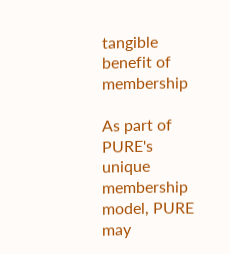tangible benefit of membership

As part of PURE's unique membership model, PURE may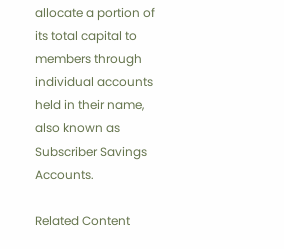allocate a portion of its total capital to members through individual accounts held in their name, also known as Subscriber Savings Accounts.

Related Content